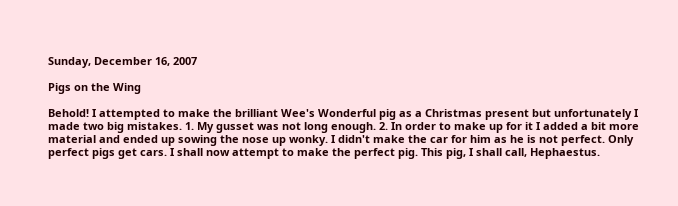Sunday, December 16, 2007

Pigs on the Wing

Behold! I attempted to make the brilliant Wee's Wonderful pig as a Christmas present but unfortunately I made two big mistakes. 1. My gusset was not long enough. 2. In order to make up for it I added a bit more material and ended up sowing the nose up wonky. I didn't make the car for him as he is not perfect. Only perfect pigs get cars. I shall now attempt to make the perfect pig. This pig, I shall call, Hephaestus.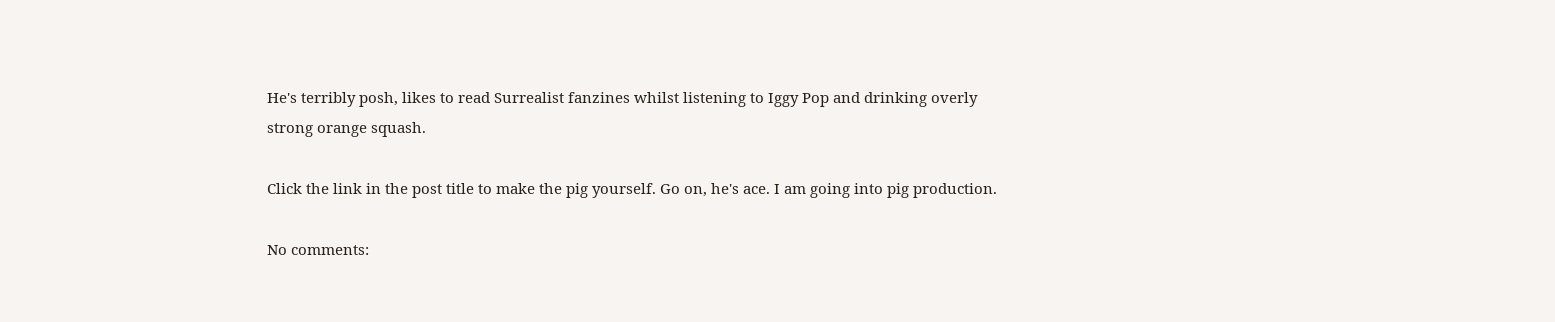He's terribly posh, likes to read Surrealist fanzines whilst listening to Iggy Pop and drinking overly strong orange squash.

Click the link in the post title to make the pig yourself. Go on, he's ace. I am going into pig production.

No comments: